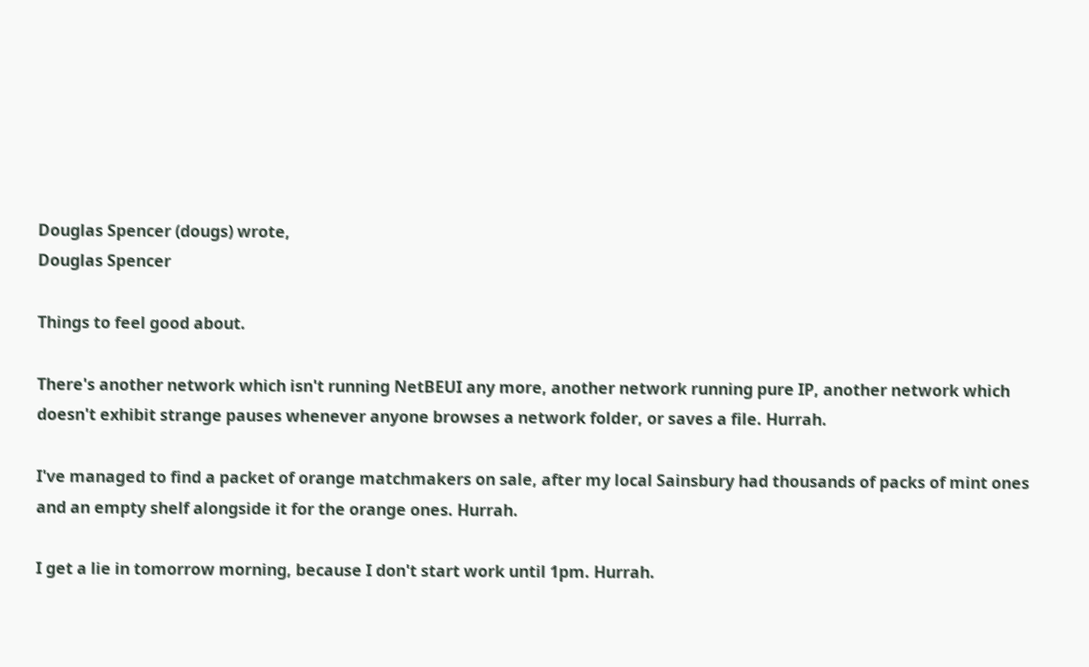Douglas Spencer (dougs) wrote,
Douglas Spencer

Things to feel good about.

There's another network which isn't running NetBEUI any more, another network running pure IP, another network which doesn't exhibit strange pauses whenever anyone browses a network folder, or saves a file. Hurrah.

I've managed to find a packet of orange matchmakers on sale, after my local Sainsbury had thousands of packs of mint ones and an empty shelf alongside it for the orange ones. Hurrah.

I get a lie in tomorrow morning, because I don't start work until 1pm. Hurrah.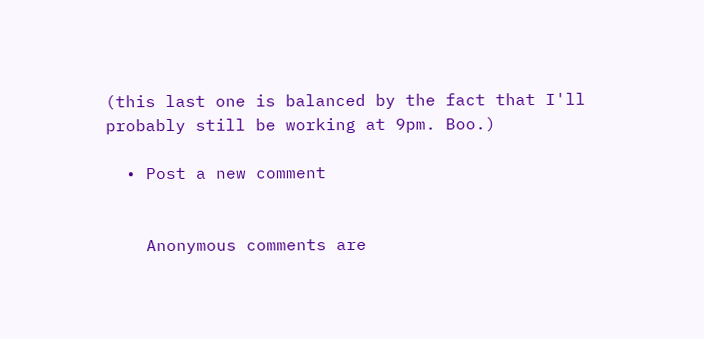(this last one is balanced by the fact that I'll probably still be working at 9pm. Boo.)

  • Post a new comment


    Anonymous comments are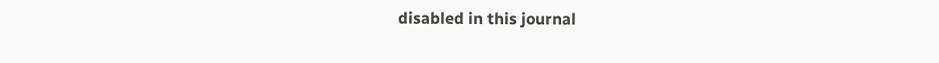disabled in this journal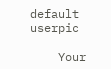default userpic

    Your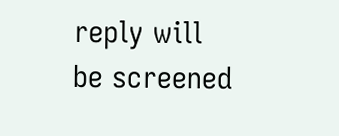reply will be screened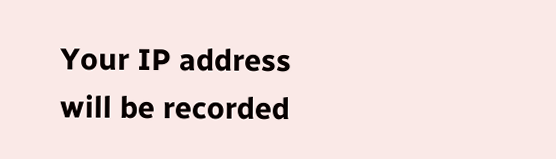Your IP address will be recorded